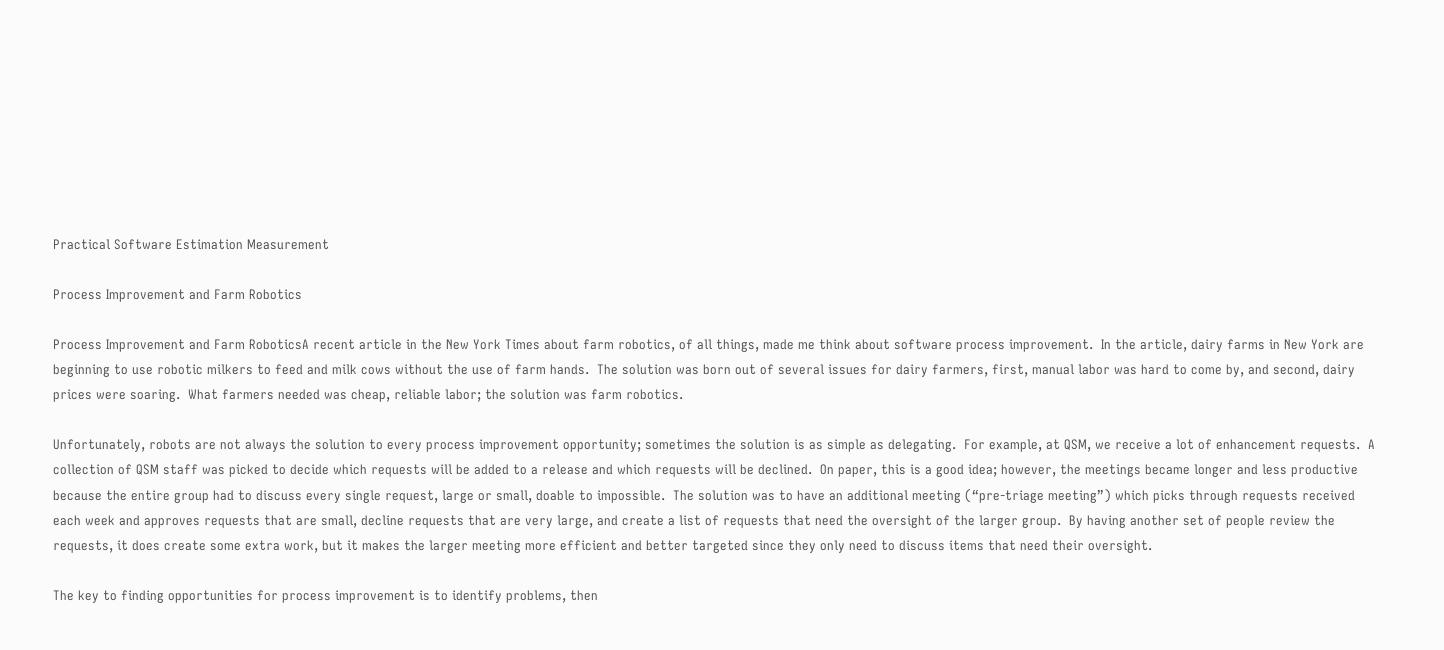Practical Software Estimation Measurement

Process Improvement and Farm Robotics

Process Improvement and Farm RoboticsA recent article in the New York Times about farm robotics, of all things, made me think about software process improvement.  In the article, dairy farms in New York are beginning to use robotic milkers to feed and milk cows without the use of farm hands.  The solution was born out of several issues for dairy farmers, first, manual labor was hard to come by, and second, dairy prices were soaring.  What farmers needed was cheap, reliable labor; the solution was farm robotics.

Unfortunately, robots are not always the solution to every process improvement opportunity; sometimes the solution is as simple as delegating.  For example, at QSM, we receive a lot of enhancement requests.  A collection of QSM staff was picked to decide which requests will be added to a release and which requests will be declined.  On paper, this is a good idea; however, the meetings became longer and less productive because the entire group had to discuss every single request, large or small, doable to impossible.  The solution was to have an additional meeting (“pre-triage meeting”) which picks through requests received each week and approves requests that are small, decline requests that are very large, and create a list of requests that need the oversight of the larger group.  By having another set of people review the requests, it does create some extra work, but it makes the larger meeting more efficient and better targeted since they only need to discuss items that need their oversight.

The key to finding opportunities for process improvement is to identify problems, then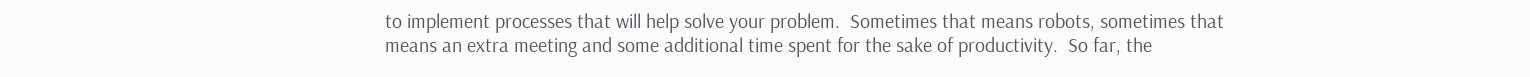to implement processes that will help solve your problem.  Sometimes that means robots, sometimes that means an extra meeting and some additional time spent for the sake of productivity.  So far, the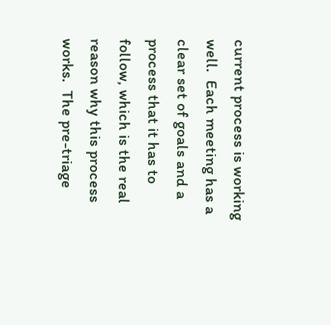current process is working well.  Each meeting has a clear set of goals and a process that it has to follow, which is the real reason why this process works.  The pre-triage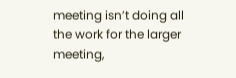meeting isn’t doing all the work for the larger meeting,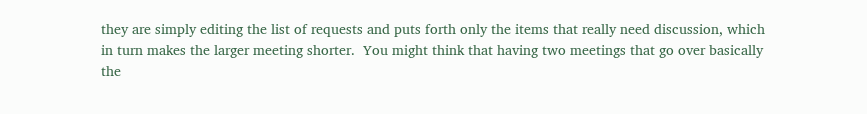they are simply editing the list of requests and puts forth only the items that really need discussion, which in turn makes the larger meeting shorter.  You might think that having two meetings that go over basically the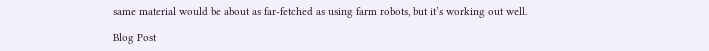same material would be about as far-fetched as using farm robots, but it’s working out well.

Blog Post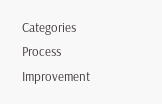Categories
Process Improvement